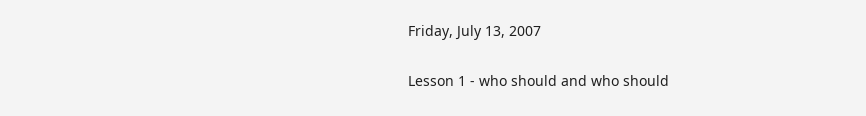Friday, July 13, 2007

Lesson 1 - who should and who should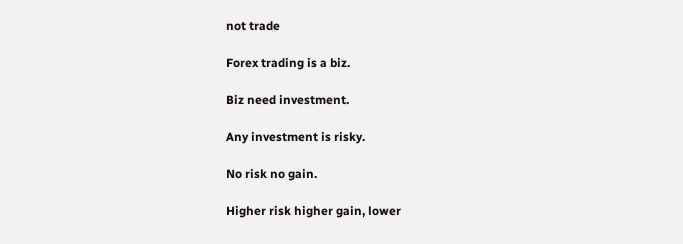not trade

Forex trading is a biz.

Biz need investment.

Any investment is risky.

No risk no gain.

Higher risk higher gain, lower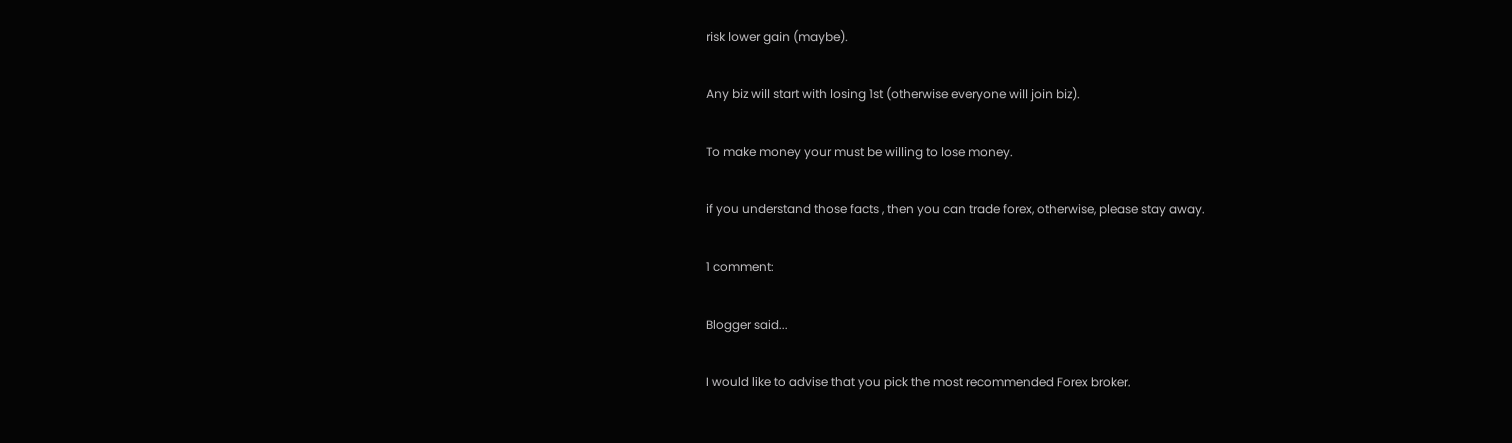risk lower gain (maybe).

Any biz will start with losing 1st (otherwise everyone will join biz).

To make money your must be willing to lose money.

if you understand those facts , then you can trade forex, otherwise, please stay away.

1 comment:

Blogger said...

I would like to advise that you pick the most recommended Forex broker.